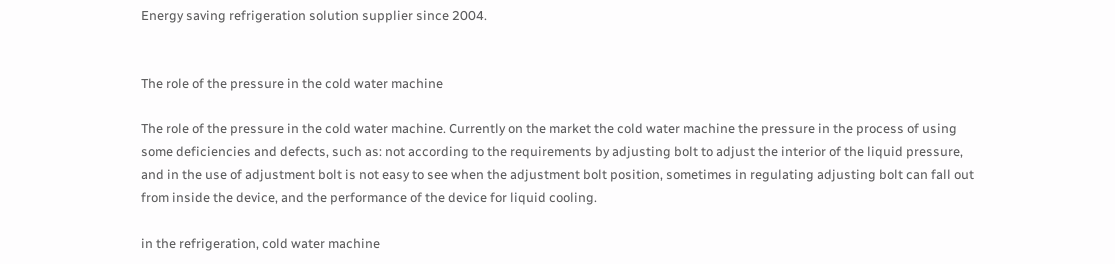Energy saving refrigeration solution supplier since 2004.


The role of the pressure in the cold water machine

The role of the pressure in the cold water machine. Currently on the market the cold water machine the pressure in the process of using some deficiencies and defects, such as: not according to the requirements by adjusting bolt to adjust the interior of the liquid pressure, and in the use of adjustment bolt is not easy to see when the adjustment bolt position, sometimes in regulating adjusting bolt can fall out from inside the device, and the performance of the device for liquid cooling.

in the refrigeration, cold water machine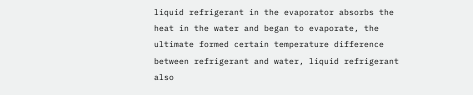liquid refrigerant in the evaporator absorbs the heat in the water and began to evaporate, the ultimate formed certain temperature difference between refrigerant and water, liquid refrigerant also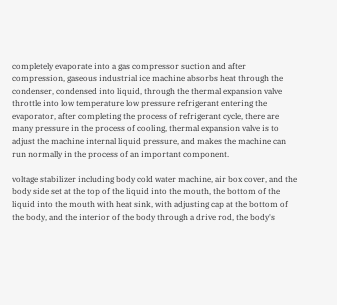completely evaporate into a gas compressor suction and after compression, gaseous industrial ice machine absorbs heat through the condenser, condensed into liquid, through the thermal expansion valve throttle into low temperature low pressure refrigerant entering the evaporator, after completing the process of refrigerant cycle, there are many pressure in the process of cooling, thermal expansion valve is to adjust the machine internal liquid pressure, and makes the machine can run normally in the process of an important component.

voltage stabilizer including body cold water machine, air box cover, and the body side set at the top of the liquid into the mouth, the bottom of the liquid into the mouth with heat sink, with adjusting cap at the bottom of the body, and the interior of the body through a drive rod, the body's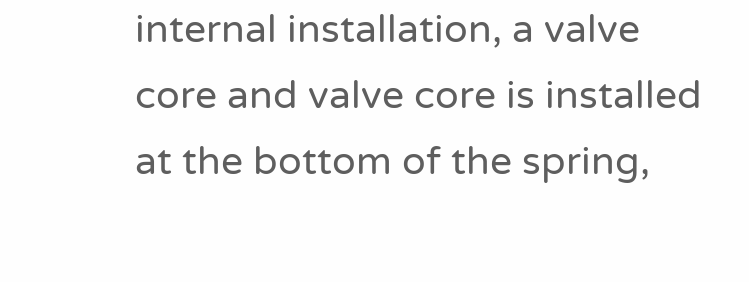internal installation, a valve core and valve core is installed at the bottom of the spring,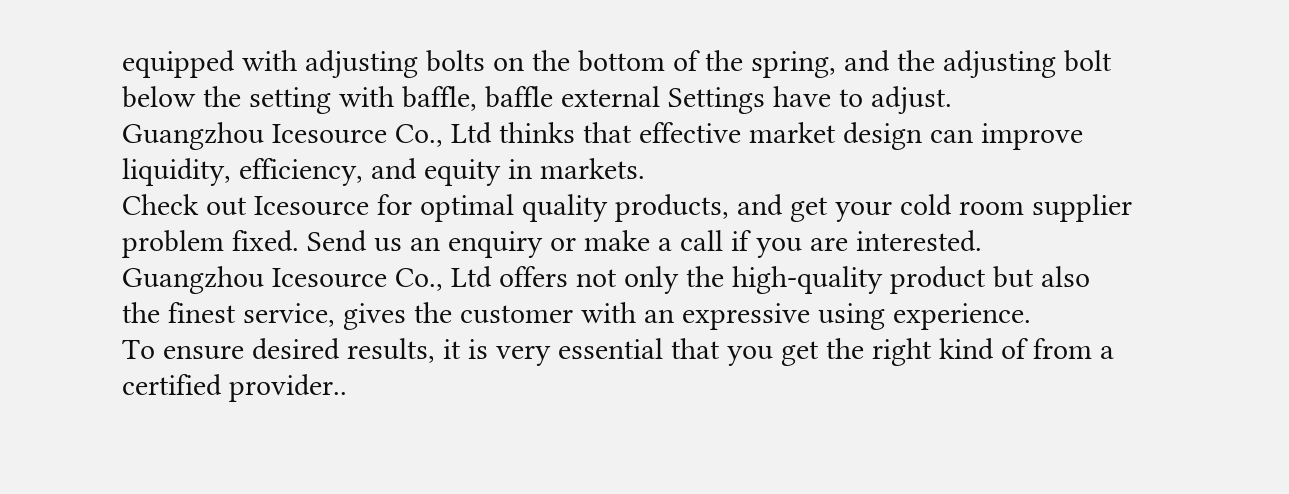equipped with adjusting bolts on the bottom of the spring, and the adjusting bolt below the setting with baffle, baffle external Settings have to adjust.
Guangzhou Icesource Co., Ltd thinks that effective market design can improve liquidity, efficiency, and equity in markets.
Check out Icesource for optimal quality products, and get your cold room supplier problem fixed. Send us an enquiry or make a call if you are interested.
Guangzhou Icesource Co., Ltd offers not only the high-quality product but also the finest service, gives the customer with an expressive using experience.
To ensure desired results, it is very essential that you get the right kind of from a certified provider..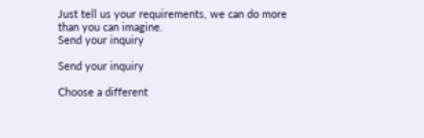Just tell us your requirements, we can do more than you can imagine.
Send your inquiry

Send your inquiry

Choose a different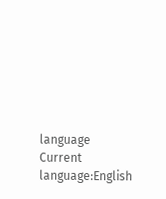language
Current language:English